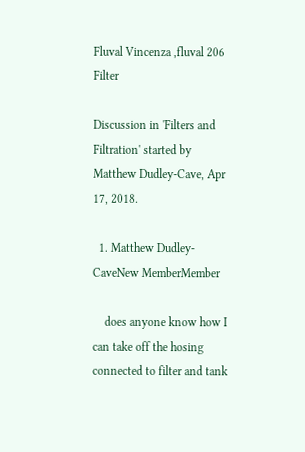Fluval Vincenza ,fluval 206 Filter

Discussion in 'Filters and Filtration' started by Matthew Dudley-Cave, Apr 17, 2018.

  1. Matthew Dudley-CaveNew MemberMember

    does anyone know how I can take off the hosing connected to filter and tank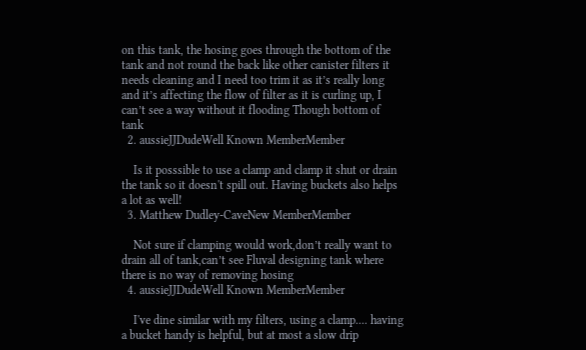on this tank, the hosing goes through the bottom of the tank and not round the back like other canister filters it needs cleaning and I need too trim it as it’s really long and it’s affecting the flow of filter as it is curling up, I can’t see a way without it flooding Though bottom of tank
  2. aussieJJDudeWell Known MemberMember

    Is it posssible to use a clamp and clamp it shut or drain the tank so it doesn't spill out. Having buckets also helps a lot as well!
  3. Matthew Dudley-CaveNew MemberMember

    Not sure if clamping would work,don’t really want to drain all of tank,can’t see Fluval designing tank where there is no way of removing hosing
  4. aussieJJDudeWell Known MemberMember

    I've dine similar with my filters, using a clamp.... having a bucket handy is helpful, but at most a slow drip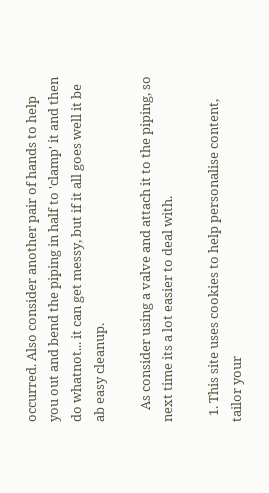occurred. Also consider another pair of hands to help you out and bend the piping in half to 'clamp' it and then do whatnot... it can get messy, but if it all goes well it be ab easy cleanup.

    As consider using a valve and attach it to the piping, so next time its a lot easier to deal with.

  1. This site uses cookies to help personalise content, tailor your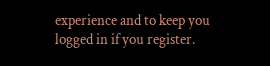experience and to keep you logged in if you register.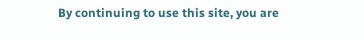By continuing to use this site, you are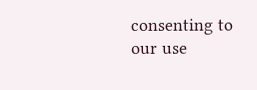consenting to our use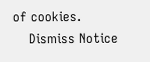of cookies.
    Dismiss Notice